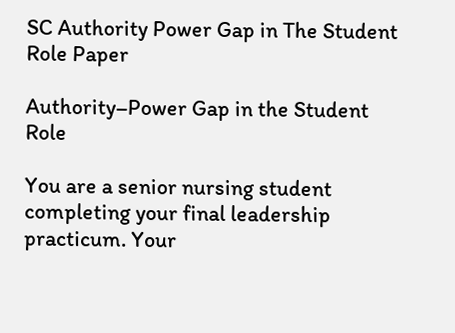SC Authority Power Gap in The Student Role Paper

Authority–Power Gap in the Student Role

You are a senior nursing student completing your final leadership practicum. Your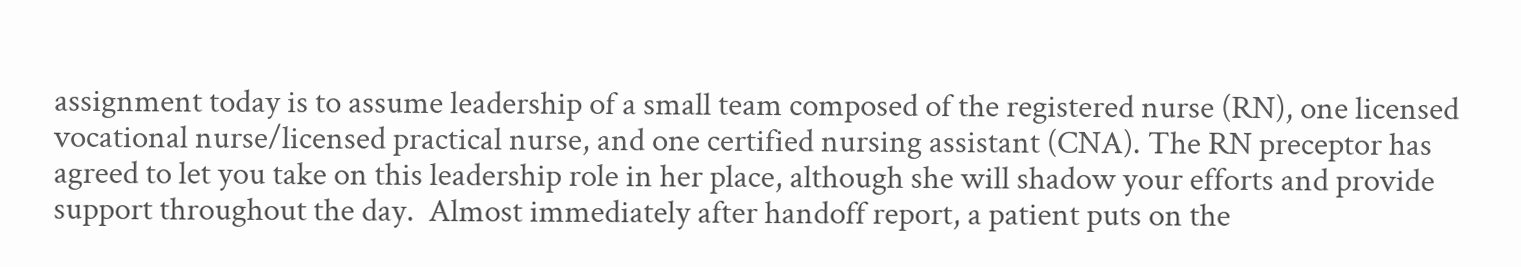assignment today is to assume leadership of a small team composed of the registered nurse (RN), one licensed vocational nurse/licensed practical nurse, and one certified nursing assistant (CNA). The RN preceptor has agreed to let you take on this leadership role in her place, although she will shadow your efforts and provide support throughout the day.  Almost immediately after handoff report, a patient puts on the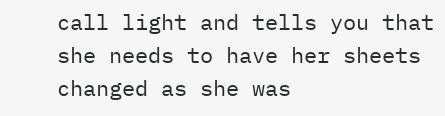call light and tells you that she needs to have her sheets changed as she was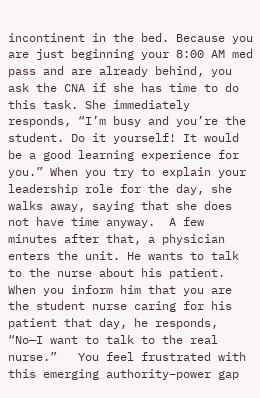incontinent in the bed. Because you are just beginning your 8:00 AM med pass and are already behind, you ask the CNA if she has time to do this task. She immediately responds, “I’m busy and you’re the student. Do it yourself! It would be a good learning experience for you.” When you try to explain your leadership role for the day, she walks away, saying that she does not have time anyway.  A few minutes after that, a physician enters the unit. He wants to talk to the nurse about his patient. When you inform him that you are the student nurse caring for his patient that day, he responds, “No—I want to talk to the real nurse.”   You feel frustrated with this emerging authority–power gap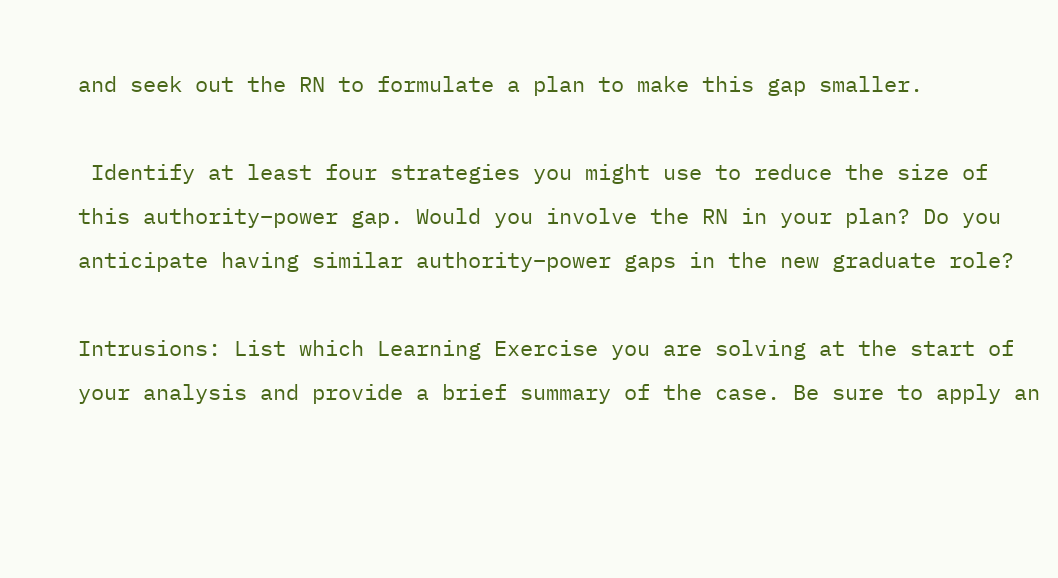and seek out the RN to formulate a plan to make this gap smaller.

 Identify at least four strategies you might use to reduce the size of this authority–power gap. Would you involve the RN in your plan? Do you anticipate having similar authority–power gaps in the new graduate role?

Intrusions: List which Learning Exercise you are solving at the start of your analysis and provide a brief summary of the case. Be sure to apply an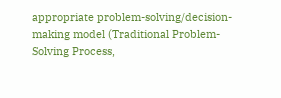appropriate problem-solving/decision-making model (Traditional Problem-Solving Process,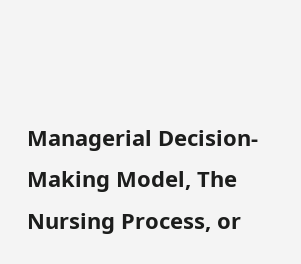Managerial Decision-Making Model, The Nursing Process, or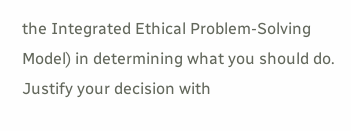the Integrated Ethical Problem-Solving Model) in determining what you should do. Justify your decision with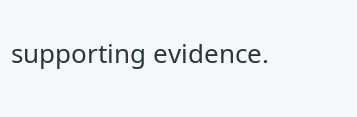supporting evidence.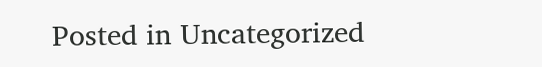Posted in Uncategorized